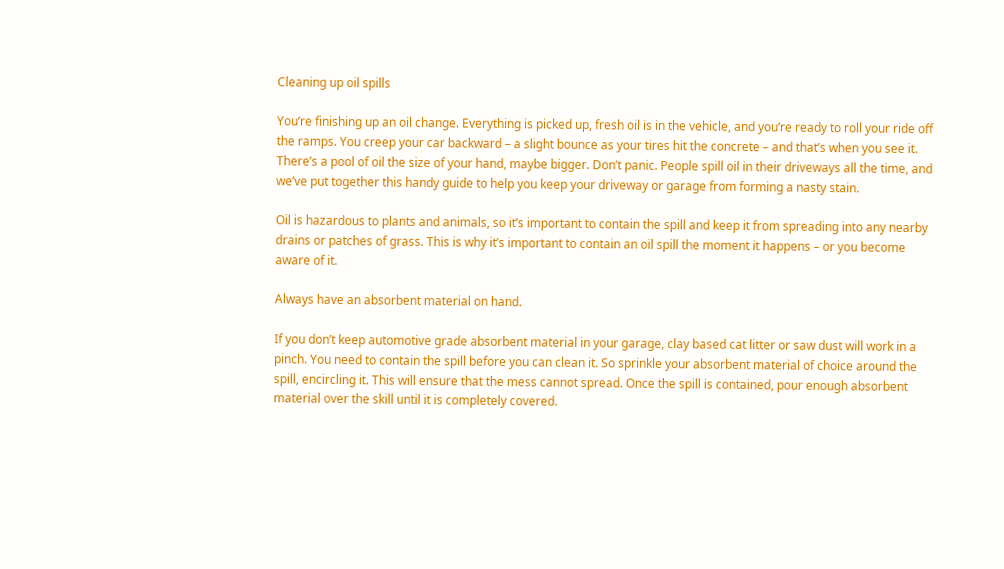Cleaning up oil spills

You’re finishing up an oil change. Everything is picked up, fresh oil is in the vehicle, and you’re ready to roll your ride off the ramps. You creep your car backward – a slight bounce as your tires hit the concrete – and that’s when you see it. There’s a pool of oil the size of your hand, maybe bigger. Don’t panic. People spill oil in their driveways all the time, and we’ve put together this handy guide to help you keep your driveway or garage from forming a nasty stain.

Oil is hazardous to plants and animals, so it’s important to contain the spill and keep it from spreading into any nearby drains or patches of grass. This is why it’s important to contain an oil spill the moment it happens – or you become aware of it.

Always have an absorbent material on hand.

If you don’t keep automotive grade absorbent material in your garage, clay based cat litter or saw dust will work in a pinch. You need to contain the spill before you can clean it. So sprinkle your absorbent material of choice around the spill, encircling it. This will ensure that the mess cannot spread. Once the spill is contained, pour enough absorbent material over the skill until it is completely covered.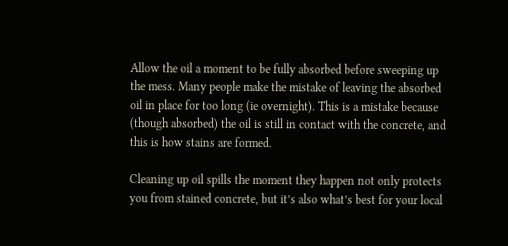Allow the oil a moment to be fully absorbed before sweeping up the mess. Many people make the mistake of leaving the absorbed oil in place for too long (ie overnight). This is a mistake because (though absorbed) the oil is still in contact with the concrete, and this is how stains are formed.

Cleaning up oil spills the moment they happen not only protects you from stained concrete, but it’s also what’s best for your local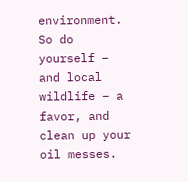environment. So do yourself – and local wildlife – a favor, and clean up your oil messes.